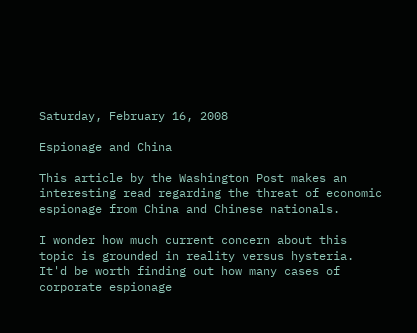Saturday, February 16, 2008

Espionage and China

This article by the Washington Post makes an interesting read regarding the threat of economic espionage from China and Chinese nationals.

I wonder how much current concern about this topic is grounded in reality versus hysteria. It'd be worth finding out how many cases of corporate espionage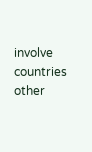involve countries other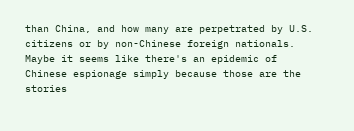than China, and how many are perpetrated by U.S. citizens or by non-Chinese foreign nationals. Maybe it seems like there's an epidemic of Chinese espionage simply because those are the stories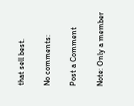that sell best.

No comments:

Post a Comment

Note: Only a member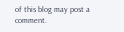of this blog may post a comment.